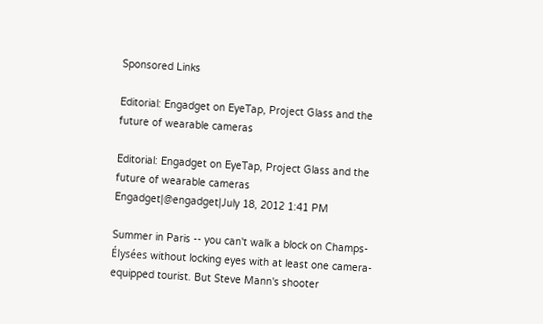Sponsored Links

Editorial: Engadget on EyeTap, Project Glass and the future of wearable cameras

Editorial: Engadget on EyeTap, Project Glass and the future of wearable cameras
Engadget|@engadget|July 18, 2012 1:41 PM

Summer in Paris -- you can't walk a block on Champs-Élysées without locking eyes with at least one camera-equipped tourist. But Steve Mann's shooter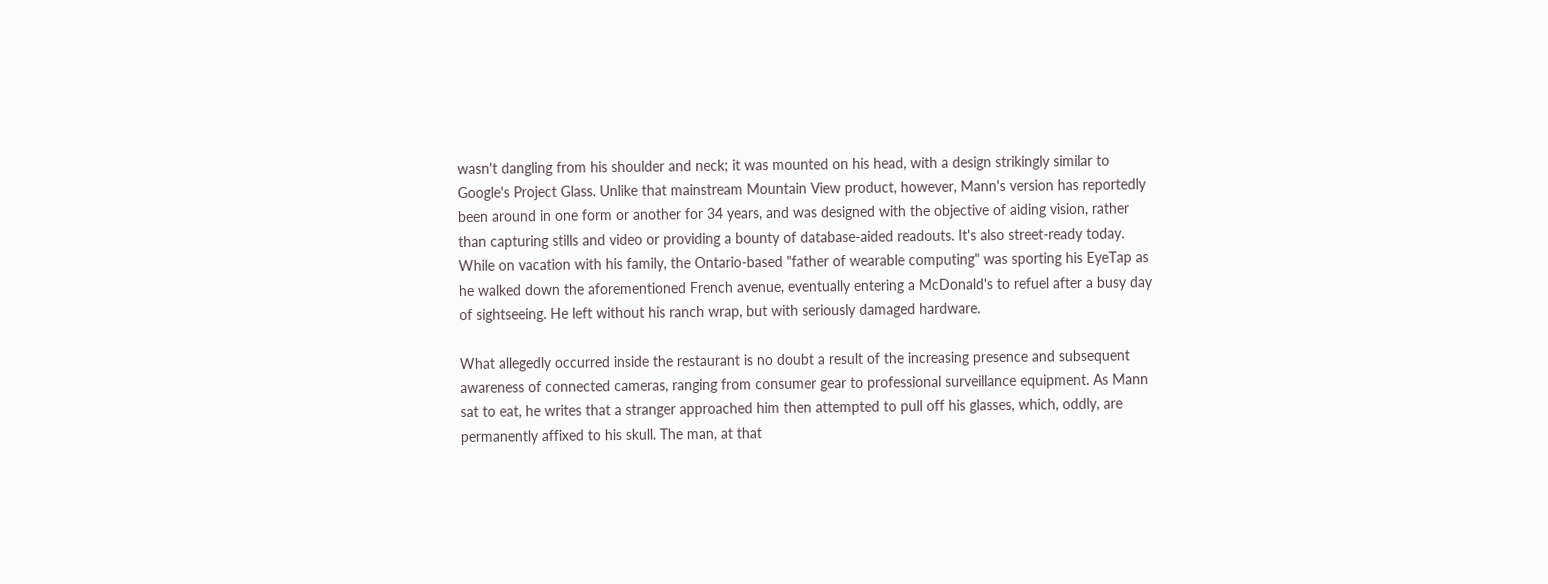wasn't dangling from his shoulder and neck; it was mounted on his head, with a design strikingly similar to Google's Project Glass. Unlike that mainstream Mountain View product, however, Mann's version has reportedly been around in one form or another for 34 years, and was designed with the objective of aiding vision, rather than capturing stills and video or providing a bounty of database-aided readouts. It's also street-ready today. While on vacation with his family, the Ontario-based "father of wearable computing" was sporting his EyeTap as he walked down the aforementioned French avenue, eventually entering a McDonald's to refuel after a busy day of sightseeing. He left without his ranch wrap, but with seriously damaged hardware.

What allegedly occurred inside the restaurant is no doubt a result of the increasing presence and subsequent awareness of connected cameras, ranging from consumer gear to professional surveillance equipment. As Mann sat to eat, he writes that a stranger approached him then attempted to pull off his glasses, which, oddly, are permanently affixed to his skull. The man, at that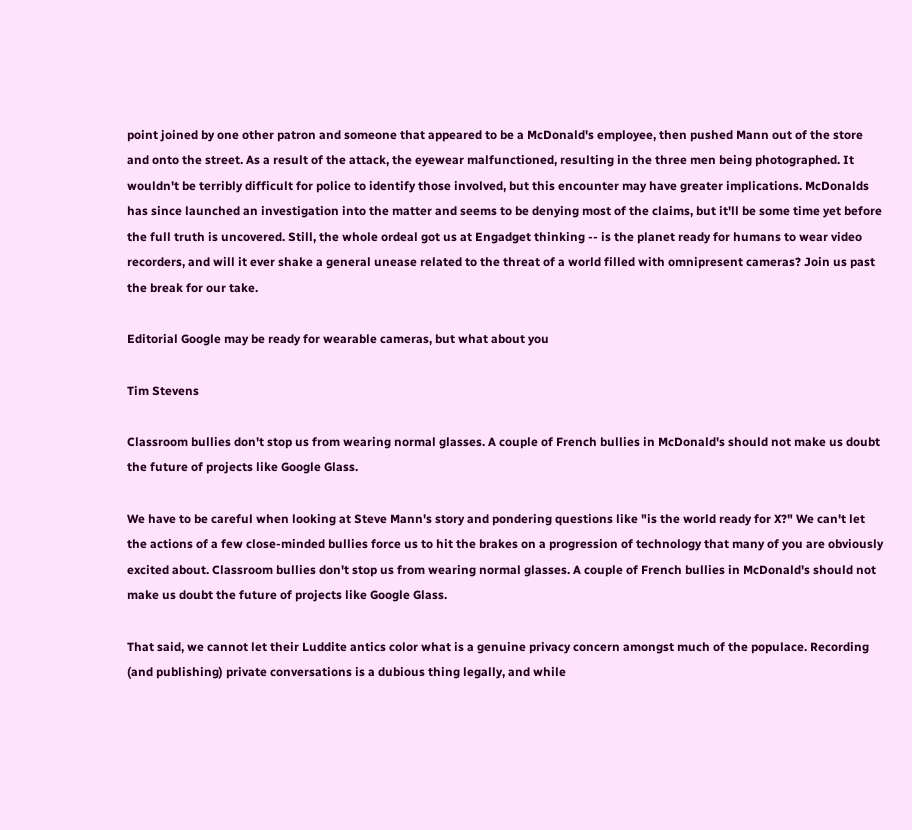point joined by one other patron and someone that appeared to be a McDonald's employee, then pushed Mann out of the store and onto the street. As a result of the attack, the eyewear malfunctioned, resulting in the three men being photographed. It wouldn't be terribly difficult for police to identify those involved, but this encounter may have greater implications. McDonalds has since launched an investigation into the matter and seems to be denying most of the claims, but it'll be some time yet before the full truth is uncovered. Still, the whole ordeal got us at Engadget thinking -- is the planet ready for humans to wear video recorders, and will it ever shake a general unease related to the threat of a world filled with omnipresent cameras? Join us past the break for our take.

Editorial Google may be ready for wearable cameras, but what about you

Tim Stevens

Classroom bullies don't stop us from wearing normal glasses. A couple of French bullies in McDonald's should not make us doubt the future of projects like Google Glass.

We have to be careful when looking at Steve Mann's story and pondering questions like "is the world ready for X?" We can't let the actions of a few close-minded bullies force us to hit the brakes on a progression of technology that many of you are obviously excited about. Classroom bullies don't stop us from wearing normal glasses. A couple of French bullies in McDonald's should not make us doubt the future of projects like Google Glass.

That said, we cannot let their Luddite antics color what is a genuine privacy concern amongst much of the populace. Recording (and publishing) private conversations is a dubious thing legally, and while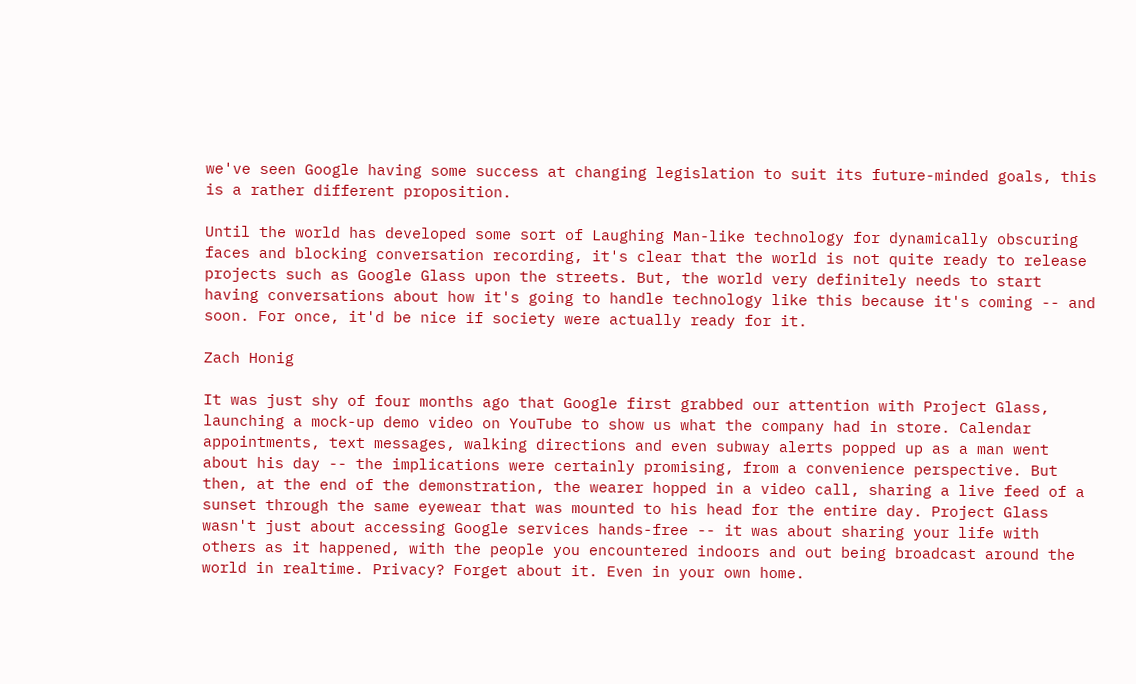we've seen Google having some success at changing legislation to suit its future-minded goals, this is a rather different proposition.

Until the world has developed some sort of Laughing Man-like technology for dynamically obscuring faces and blocking conversation recording, it's clear that the world is not quite ready to release projects such as Google Glass upon the streets. But, the world very definitely needs to start having conversations about how it's going to handle technology like this because it's coming -- and soon. For once, it'd be nice if society were actually ready for it.

Zach Honig

It was just shy of four months ago that Google first grabbed our attention with Project Glass, launching a mock-up demo video on YouTube to show us what the company had in store. Calendar appointments, text messages, walking directions and even subway alerts popped up as a man went about his day -- the implications were certainly promising, from a convenience perspective. But then, at the end of the demonstration, the wearer hopped in a video call, sharing a live feed of a sunset through the same eyewear that was mounted to his head for the entire day. Project Glass wasn't just about accessing Google services hands-free -- it was about sharing your life with others as it happened, with the people you encountered indoors and out being broadcast around the world in realtime. Privacy? Forget about it. Even in your own home.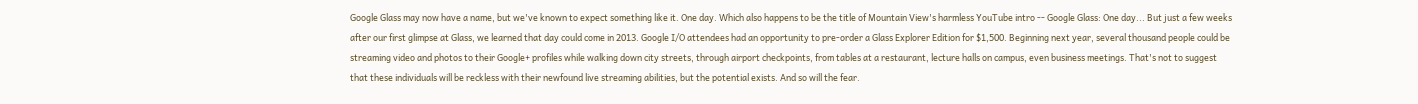Google Glass may now have a name, but we've known to expect something like it. One day. Which also happens to be the title of Mountain View's harmless YouTube intro -- Google Glass: One day... But just a few weeks after our first glimpse at Glass, we learned that day could come in 2013. Google I/O attendees had an opportunity to pre-order a Glass Explorer Edition for $1,500. Beginning next year, several thousand people could be streaming video and photos to their Google+ profiles while walking down city streets, through airport checkpoints, from tables at a restaurant, lecture halls on campus, even business meetings. That's not to suggest that these individuals will be reckless with their newfound live streaming abilities, but the potential exists. And so will the fear.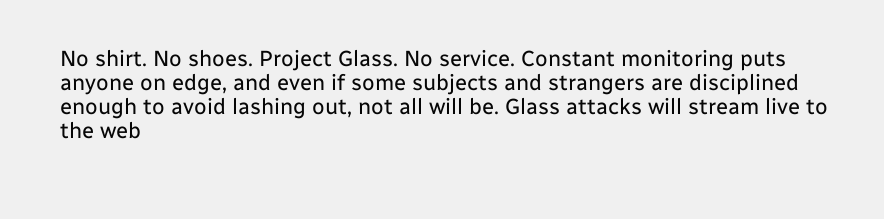No shirt. No shoes. Project Glass. No service. Constant monitoring puts anyone on edge, and even if some subjects and strangers are disciplined enough to avoid lashing out, not all will be. Glass attacks will stream live to the web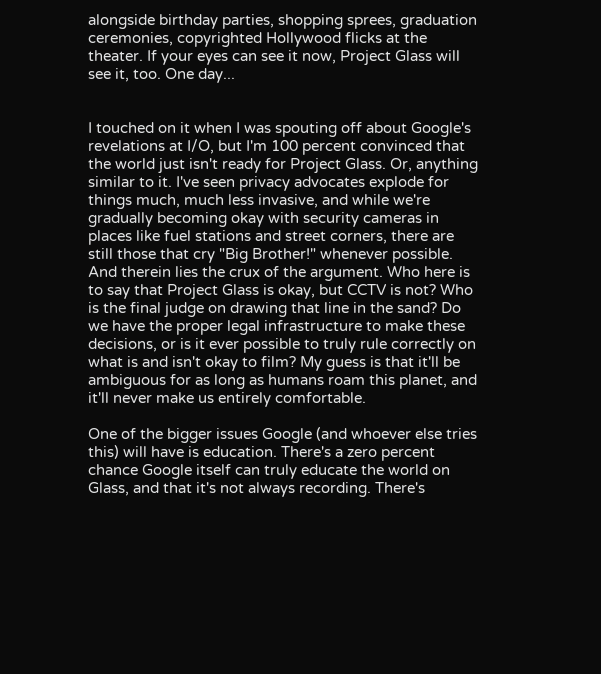alongside birthday parties, shopping sprees, graduation ceremonies, copyrighted Hollywood flicks at the theater. If your eyes can see it now, Project Glass will see it, too. One day...


I touched on it when I was spouting off about Google's revelations at I/O, but I'm 100 percent convinced that the world just isn't ready for Project Glass. Or, anything similar to it. I've seen privacy advocates explode for things much, much less invasive, and while we're gradually becoming okay with security cameras in places like fuel stations and street corners, there are still those that cry "Big Brother!" whenever possible. And therein lies the crux of the argument. Who here is to say that Project Glass is okay, but CCTV is not? Who is the final judge on drawing that line in the sand? Do we have the proper legal infrastructure to make these decisions, or is it ever possible to truly rule correctly on what is and isn't okay to film? My guess is that it'll be ambiguous for as long as humans roam this planet, and it'll never make us entirely comfortable.

One of the bigger issues Google (and whoever else tries this) will have is education. There's a zero percent chance Google itself can truly educate the world on Glass, and that it's not always recording. There's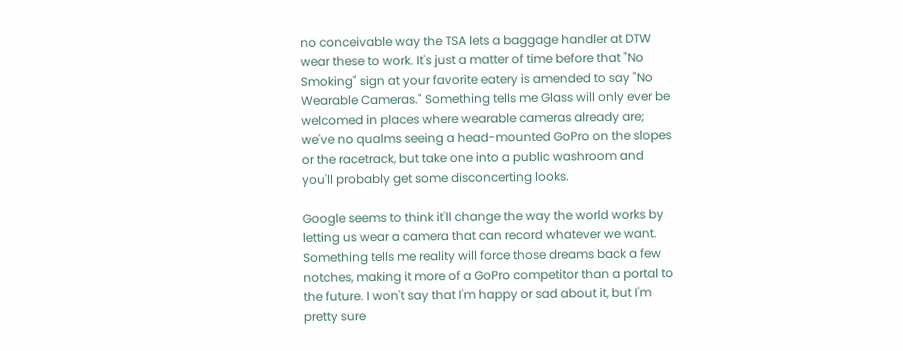no conceivable way the TSA lets a baggage handler at DTW wear these to work. It's just a matter of time before that "No Smoking" sign at your favorite eatery is amended to say "No Wearable Cameras." Something tells me Glass will only ever be welcomed in places where wearable cameras already are; we've no qualms seeing a head-mounted GoPro on the slopes or the racetrack, but take one into a public washroom and you'll probably get some disconcerting looks.

Google seems to think it'll change the way the world works by letting us wear a camera that can record whatever we want. Something tells me reality will force those dreams back a few notches, making it more of a GoPro competitor than a portal to the future. I won't say that I'm happy or sad about it, but I'm pretty sure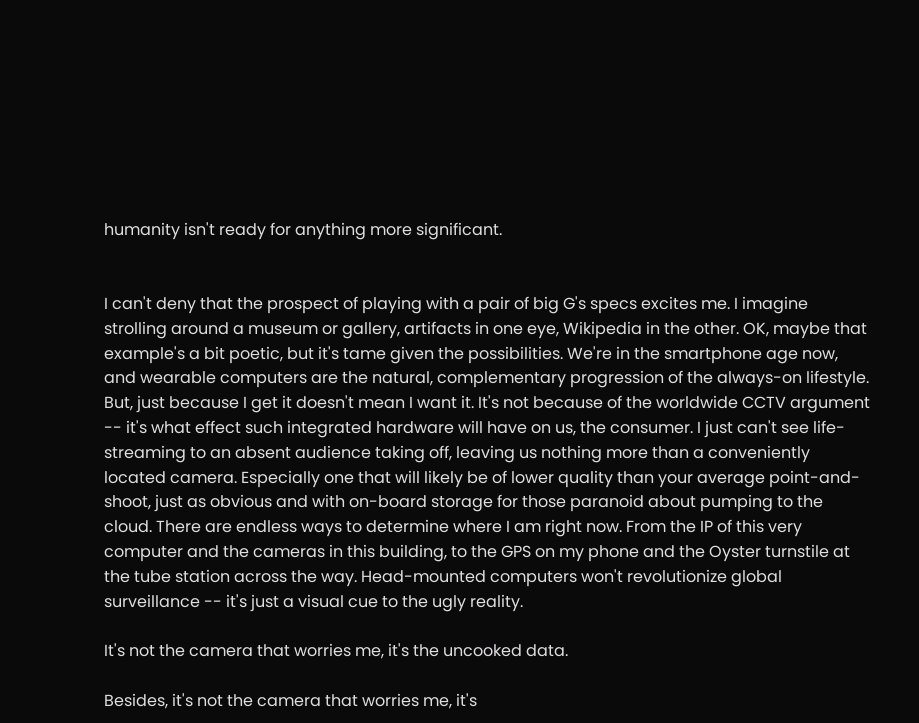humanity isn't ready for anything more significant.


I can't deny that the prospect of playing with a pair of big G's specs excites me. I imagine strolling around a museum or gallery, artifacts in one eye, Wikipedia in the other. OK, maybe that example's a bit poetic, but it's tame given the possibilities. We're in the smartphone age now, and wearable computers are the natural, complementary progression of the always-on lifestyle. But, just because I get it doesn't mean I want it. It's not because of the worldwide CCTV argument -- it's what effect such integrated hardware will have on us, the consumer. I just can't see life-streaming to an absent audience taking off, leaving us nothing more than a conveniently located camera. Especially one that will likely be of lower quality than your average point-and-shoot, just as obvious and with on-board storage for those paranoid about pumping to the cloud. There are endless ways to determine where I am right now. From the IP of this very computer and the cameras in this building, to the GPS on my phone and the Oyster turnstile at the tube station across the way. Head-mounted computers won't revolutionize global surveillance -- it's just a visual cue to the ugly reality.

It's not the camera that worries me, it's the uncooked data.

Besides, it's not the camera that worries me, it's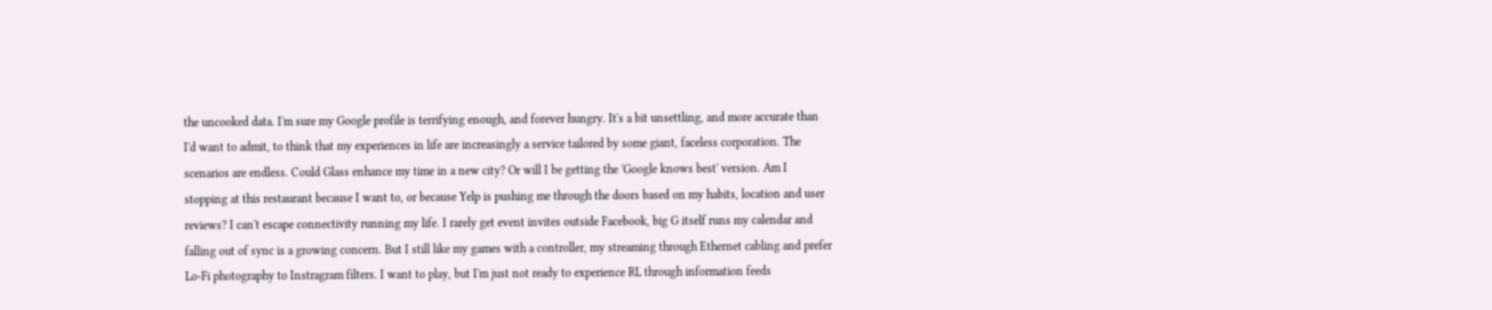the uncooked data. I'm sure my Google profile is terrifying enough, and forever hungry. It's a bit unsettling, and more accurate than I'd want to admit, to think that my experiences in life are increasingly a service tailored by some giant, faceless corporation. The scenarios are endless. Could Glass enhance my time in a new city? Or will I be getting the 'Google knows best' version. Am I stopping at this restaurant because I want to, or because Yelp is pushing me through the doors based on my habits, location and user reviews? I can't escape connectivity running my life. I rarely get event invites outside Facebook, big G itself runs my calendar and falling out of sync is a growing concern. But I still like my games with a controller, my streaming through Ethernet cabling and prefer Lo-Fi photography to Instragram filters. I want to play, but I'm just not ready to experience RL through information feeds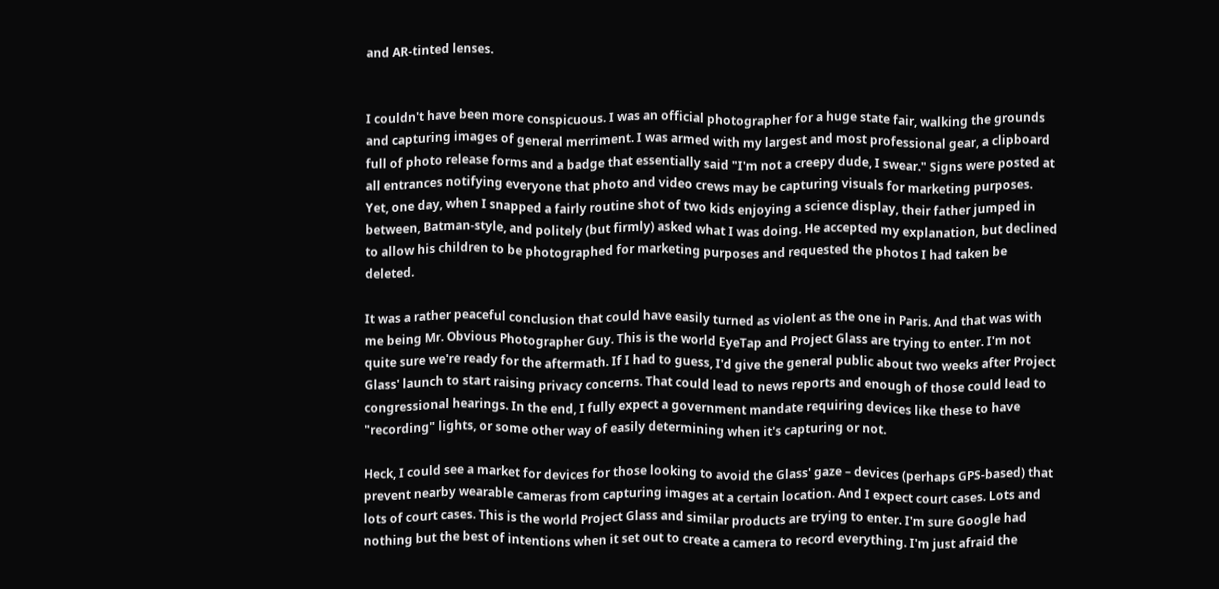and AR-tinted lenses.


I couldn't have been more conspicuous. I was an official photographer for a huge state fair, walking the grounds and capturing images of general merriment. I was armed with my largest and most professional gear, a clipboard full of photo release forms and a badge that essentially said "I'm not a creepy dude, I swear." Signs were posted at all entrances notifying everyone that photo and video crews may be capturing visuals for marketing purposes. Yet, one day, when I snapped a fairly routine shot of two kids enjoying a science display, their father jumped in between, Batman-style, and politely (but firmly) asked what I was doing. He accepted my explanation, but declined to allow his children to be photographed for marketing purposes and requested the photos I had taken be deleted.

It was a rather peaceful conclusion that could have easily turned as violent as the one in Paris. And that was with me being Mr. Obvious Photographer Guy. This is the world EyeTap and Project Glass are trying to enter. I'm not quite sure we're ready for the aftermath. If I had to guess, I'd give the general public about two weeks after Project Glass' launch to start raising privacy concerns. That could lead to news reports and enough of those could lead to congressional hearings. In the end, I fully expect a government mandate requiring devices like these to have "recording" lights, or some other way of easily determining when it's capturing or not.

Heck, I could see a market for devices for those looking to avoid the Glass' gaze – devices (perhaps GPS-based) that prevent nearby wearable cameras from capturing images at a certain location. And I expect court cases. Lots and lots of court cases. This is the world Project Glass and similar products are trying to enter. I'm sure Google had nothing but the best of intentions when it set out to create a camera to record everything. I'm just afraid the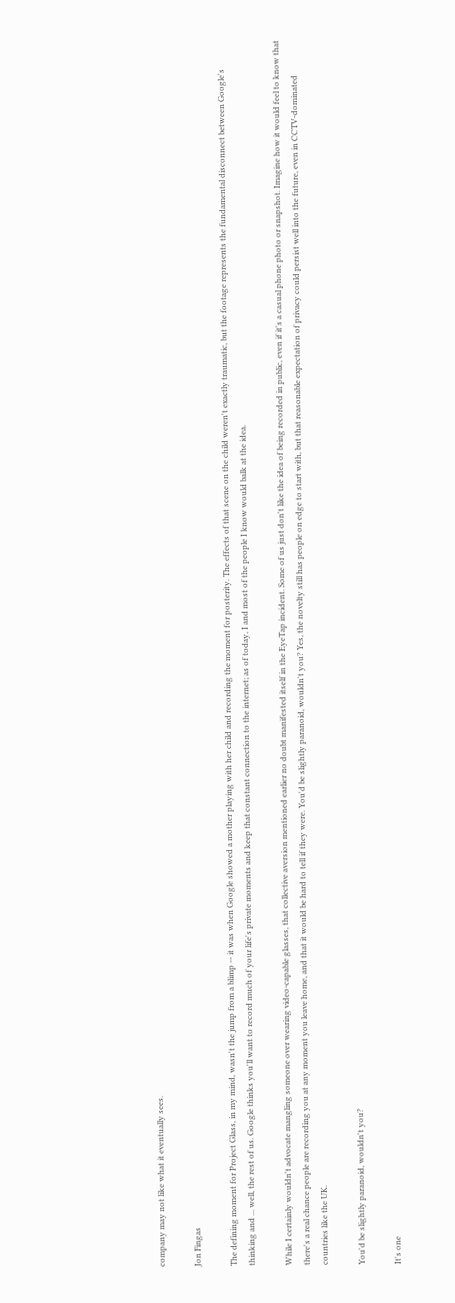company may not like what it eventually sees.

Jon Fingas

The defining moment for Project Glass, in my mind, wasn't the jump from a blimp -- it was when Google showed a mother playing with her child and recording the moment for posterity. The effects of that scene on the child weren't exactly traumatic, but the footage represents the fundamental disconnect between Google's thinking and ... well, the rest of us. Google thinks you'll want to record much of your life's private moments and keep that constant connection to the internet; as of today, I and most of the people I know would balk at the idea.

While I certainly wouldn't advocate mangling someone over wearing video-capable glasses, that collective aversion mentioned earlier no doubt manifested itself in the EyeTap incident. Some of us just don't like the idea of being recorded in public, even if it's a casual phone photo or snapshot. Imagine how it would feel to know that there's a real chance people are recording you at any moment you leave home, and that it would be hard to tell if they were. You'd be slightly paranoid, wouldn't you? Yes, the novelty still has people on edge to start with, but that reasonable expectation of privacy could persist well into the future, even in CCTV-dominated countries like the UK.

You'd be slightly paranoid, wouldn't you?

It's one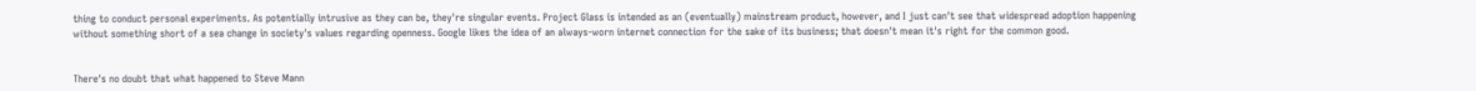thing to conduct personal experiments. As potentially intrusive as they can be, they're singular events. Project Glass is intended as an (eventually) mainstream product, however, and I just can't see that widespread adoption happening without something short of a sea change in society's values regarding openness. Google likes the idea of an always-worn internet connection for the sake of its business; that doesn't mean it's right for the common good.


There's no doubt that what happened to Steve Mann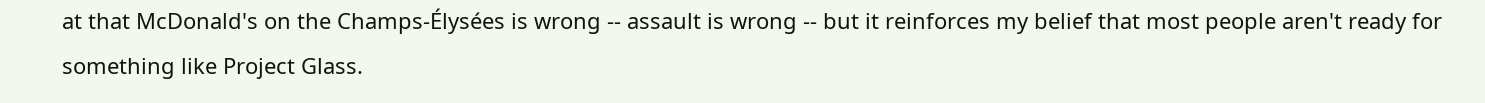at that McDonald's on the Champs-Élysées is wrong -- assault is wrong -- but it reinforces my belief that most people aren't ready for something like Project Glass.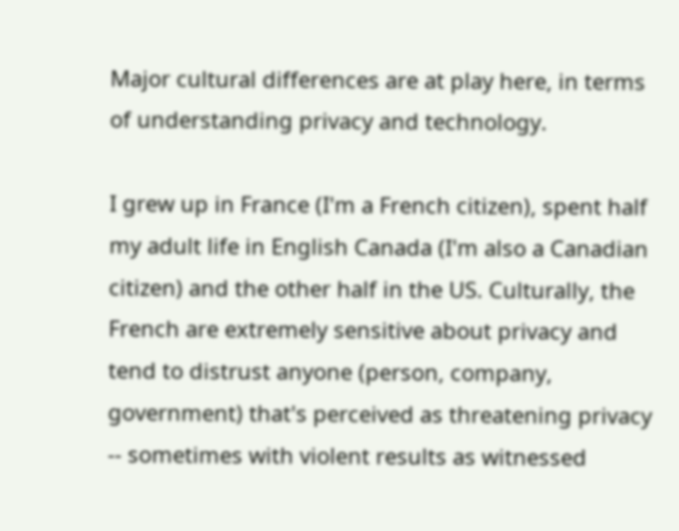Major cultural differences are at play here, in terms of understanding privacy and technology.

I grew up in France (I'm a French citizen), spent half my adult life in English Canada (I'm also a Canadian citizen) and the other half in the US. Culturally, the French are extremely sensitive about privacy and tend to distrust anyone (person, company, government) that's perceived as threatening privacy -- sometimes with violent results as witnessed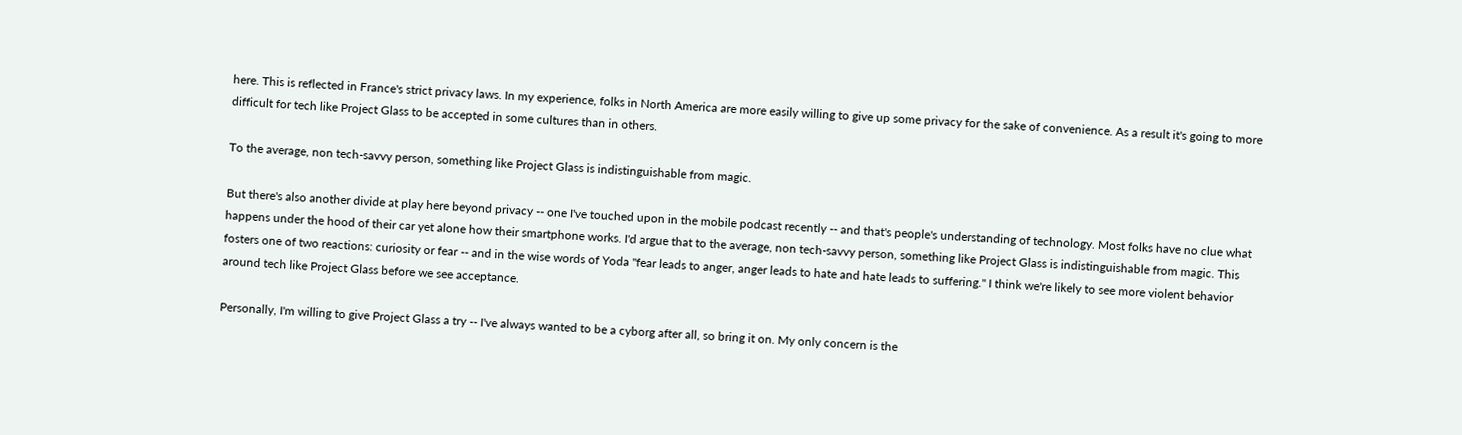here. This is reflected in France's strict privacy laws. In my experience, folks in North America are more easily willing to give up some privacy for the sake of convenience. As a result it's going to more difficult for tech like Project Glass to be accepted in some cultures than in others.

To the average, non tech-savvy person, something like Project Glass is indistinguishable from magic.

But there's also another divide at play here beyond privacy -- one I've touched upon in the mobile podcast recently -- and that's people's understanding of technology. Most folks have no clue what happens under the hood of their car yet alone how their smartphone works. I'd argue that to the average, non tech-savvy person, something like Project Glass is indistinguishable from magic. This fosters one of two reactions: curiosity or fear -- and in the wise words of Yoda "fear leads to anger, anger leads to hate and hate leads to suffering." I think we're likely to see more violent behavior around tech like Project Glass before we see acceptance.

Personally, I'm willing to give Project Glass a try -- I've always wanted to be a cyborg after all, so bring it on. My only concern is the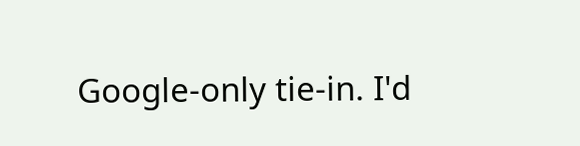Google-only tie-in. I'd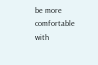be more comfortable with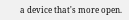a device that's more open.